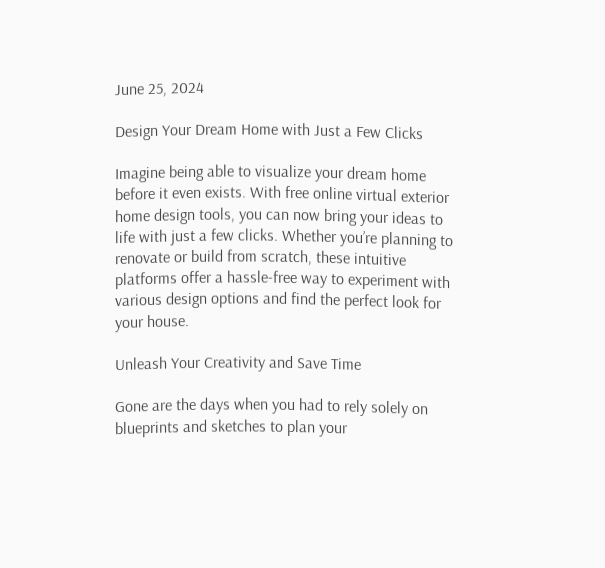June 25, 2024

Design Your Dream Home with Just a Few Clicks

Imagine being able to visualize your dream home before it even exists. With free online virtual exterior home design tools, you can now bring your ideas to life with just a few clicks. Whether you’re planning to renovate or build from scratch, these intuitive platforms offer a hassle-free way to experiment with various design options and find the perfect look for your house.

Unleash Your Creativity and Save Time

Gone are the days when you had to rely solely on blueprints and sketches to plan your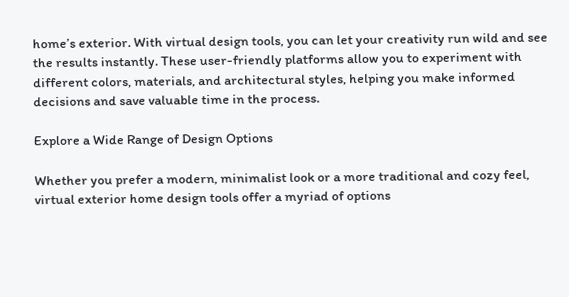home’s exterior. With virtual design tools, you can let your creativity run wild and see the results instantly. These user-friendly platforms allow you to experiment with different colors, materials, and architectural styles, helping you make informed decisions and save valuable time in the process.

Explore a Wide Range of Design Options

Whether you prefer a modern, minimalist look or a more traditional and cozy feel, virtual exterior home design tools offer a myriad of options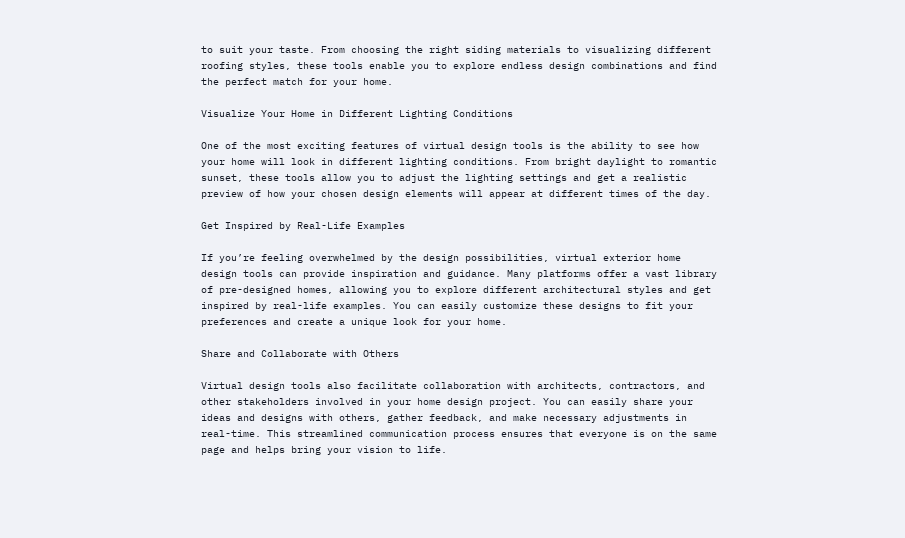to suit your taste. From choosing the right siding materials to visualizing different roofing styles, these tools enable you to explore endless design combinations and find the perfect match for your home.

Visualize Your Home in Different Lighting Conditions

One of the most exciting features of virtual design tools is the ability to see how your home will look in different lighting conditions. From bright daylight to romantic sunset, these tools allow you to adjust the lighting settings and get a realistic preview of how your chosen design elements will appear at different times of the day.

Get Inspired by Real-Life Examples

If you’re feeling overwhelmed by the design possibilities, virtual exterior home design tools can provide inspiration and guidance. Many platforms offer a vast library of pre-designed homes, allowing you to explore different architectural styles and get inspired by real-life examples. You can easily customize these designs to fit your preferences and create a unique look for your home.

Share and Collaborate with Others

Virtual design tools also facilitate collaboration with architects, contractors, and other stakeholders involved in your home design project. You can easily share your ideas and designs with others, gather feedback, and make necessary adjustments in real-time. This streamlined communication process ensures that everyone is on the same page and helps bring your vision to life.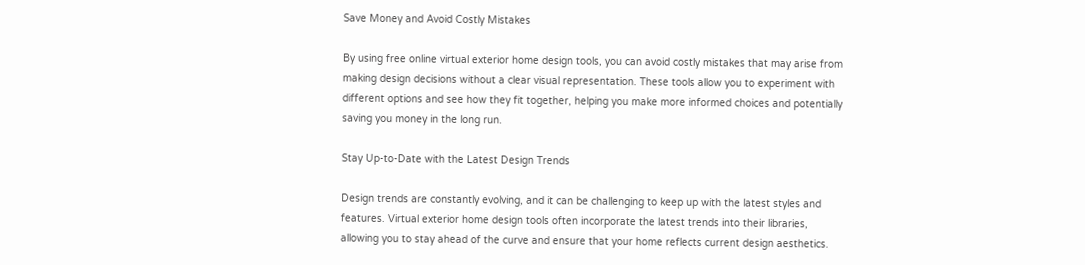Save Money and Avoid Costly Mistakes

By using free online virtual exterior home design tools, you can avoid costly mistakes that may arise from making design decisions without a clear visual representation. These tools allow you to experiment with different options and see how they fit together, helping you make more informed choices and potentially saving you money in the long run.

Stay Up-to-Date with the Latest Design Trends

Design trends are constantly evolving, and it can be challenging to keep up with the latest styles and features. Virtual exterior home design tools often incorporate the latest trends into their libraries, allowing you to stay ahead of the curve and ensure that your home reflects current design aesthetics.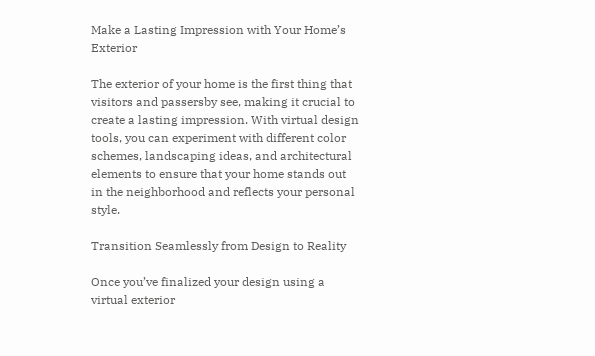Make a Lasting Impression with Your Home’s Exterior

The exterior of your home is the first thing that visitors and passersby see, making it crucial to create a lasting impression. With virtual design tools, you can experiment with different color schemes, landscaping ideas, and architectural elements to ensure that your home stands out in the neighborhood and reflects your personal style.

Transition Seamlessly from Design to Reality

Once you’ve finalized your design using a virtual exterior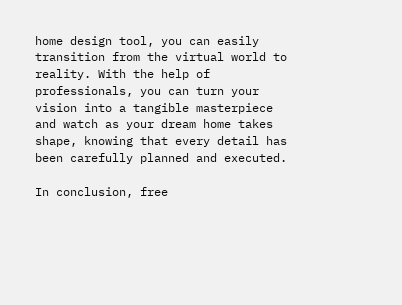home design tool, you can easily transition from the virtual world to reality. With the help of professionals, you can turn your vision into a tangible masterpiece and watch as your dream home takes shape, knowing that every detail has been carefully planned and executed.

In conclusion, free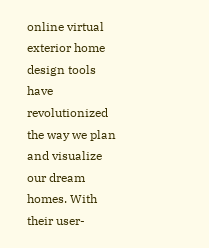online virtual exterior home design tools have revolutionized the way we plan and visualize our dream homes. With their user-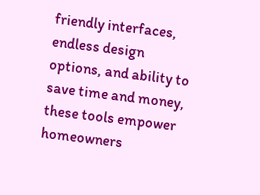friendly interfaces, endless design options, and ability to save time and money, these tools empower homeowners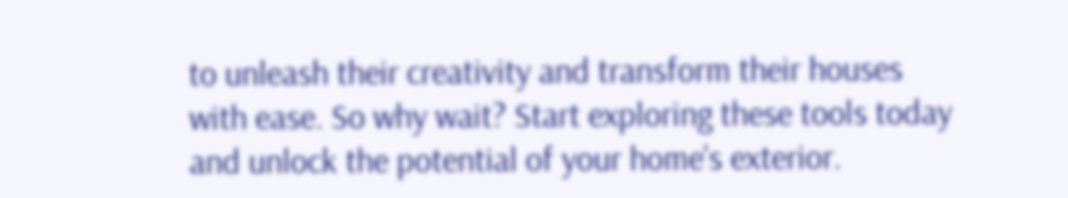to unleash their creativity and transform their houses with ease. So why wait? Start exploring these tools today and unlock the potential of your home’s exterior.